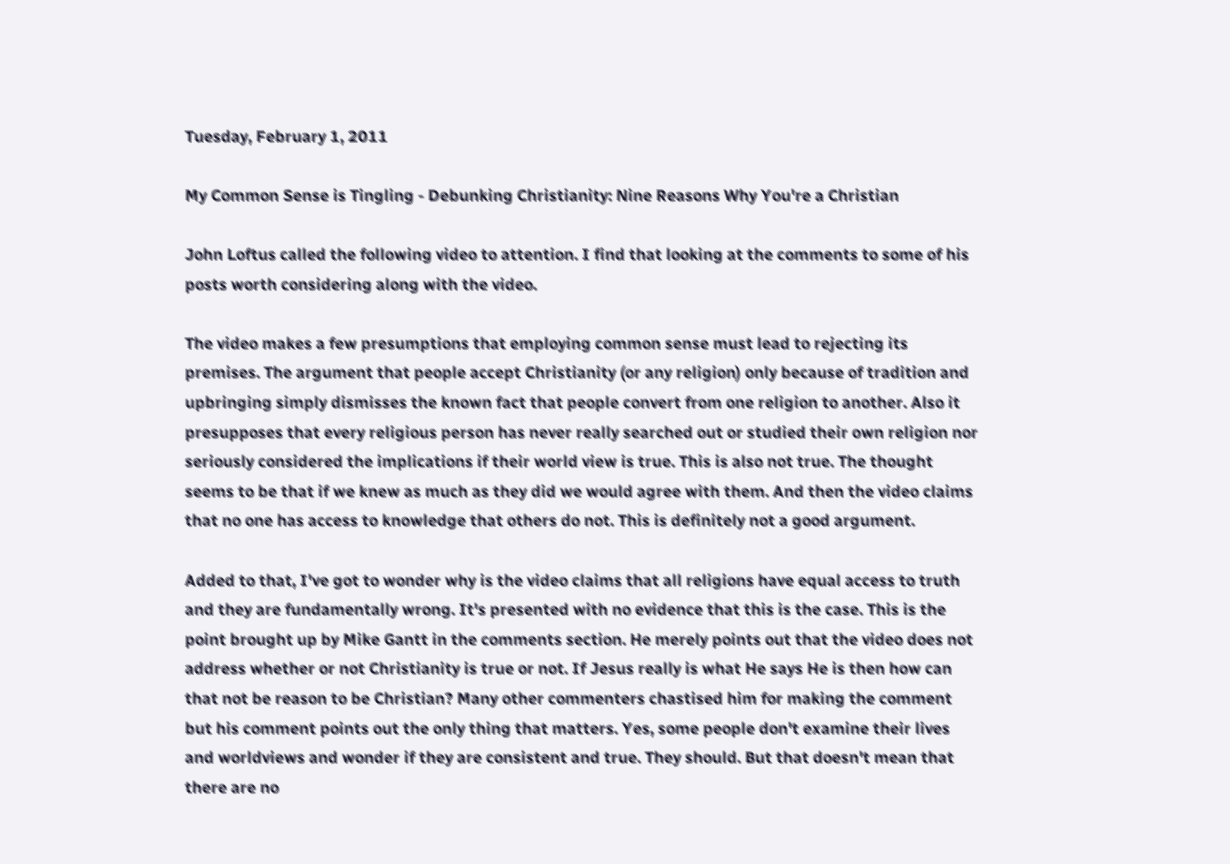Tuesday, February 1, 2011

My Common Sense is Tingling - Debunking Christianity: Nine Reasons Why You're a Christian

John Loftus called the following video to attention. I find that looking at the comments to some of his posts worth considering along with the video.

The video makes a few presumptions that employing common sense must lead to rejecting its premises. The argument that people accept Christianity (or any religion) only because of tradition and upbringing simply dismisses the known fact that people convert from one religion to another. Also it presupposes that every religious person has never really searched out or studied their own religion nor seriously considered the implications if their world view is true. This is also not true. The thought seems to be that if we knew as much as they did we would agree with them. And then the video claims that no one has access to knowledge that others do not. This is definitely not a good argument.

Added to that, I've got to wonder why is the video claims that all religions have equal access to truth and they are fundamentally wrong. It's presented with no evidence that this is the case. This is the point brought up by Mike Gantt in the comments section. He merely points out that the video does not address whether or not Christianity is true or not. If Jesus really is what He says He is then how can that not be reason to be Christian? Many other commenters chastised him for making the comment but his comment points out the only thing that matters. Yes, some people don't examine their lives and worldviews and wonder if they are consistent and true. They should. But that doesn't mean that there are no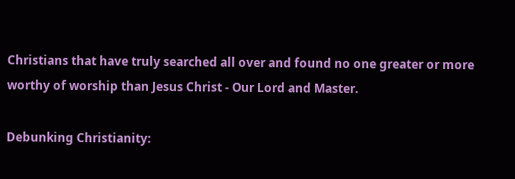Christians that have truly searched all over and found no one greater or more worthy of worship than Jesus Christ - Our Lord and Master.

Debunking Christianity: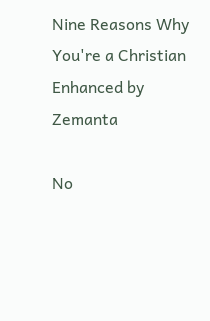Nine Reasons Why You're a Christian
Enhanced by Zemanta

No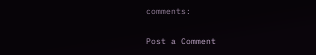comments:

Post a Comment